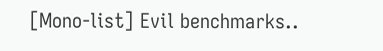[Mono-list] Evil benchmarks..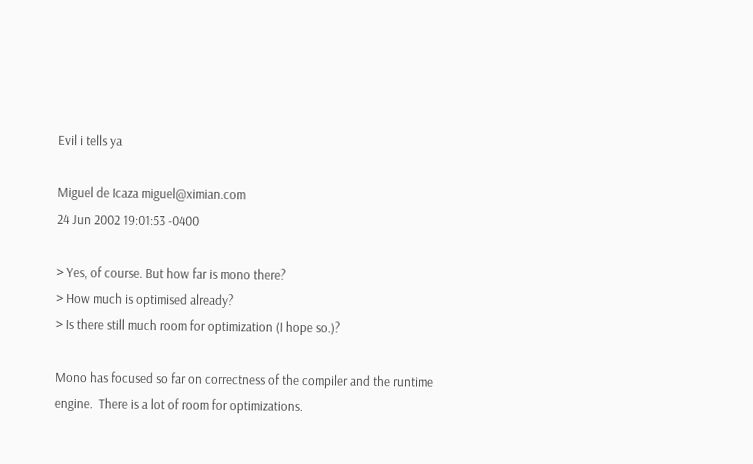Evil i tells ya

Miguel de Icaza miguel@ximian.com
24 Jun 2002 19:01:53 -0400

> Yes, of course. But how far is mono there?
> How much is optimised already?
> Is there still much room for optimization (I hope so.)?

Mono has focused so far on correctness of the compiler and the runtime
engine.  There is a lot of room for optimizations.